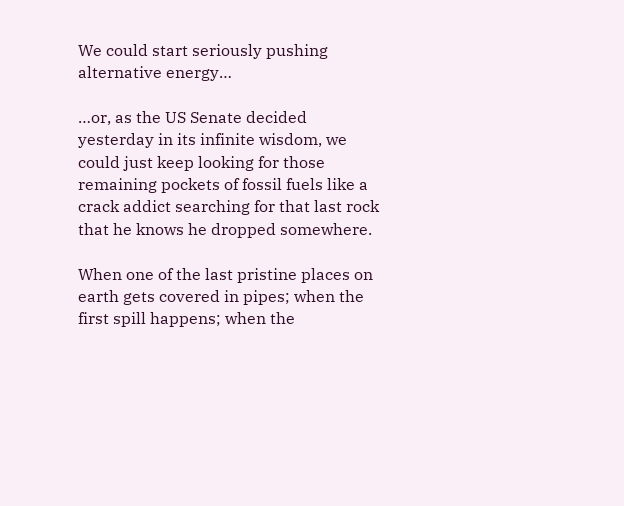We could start seriously pushing alternative energy…

…or, as the US Senate decided yesterday in its infinite wisdom, we could just keep looking for those remaining pockets of fossil fuels like a crack addict searching for that last rock that he knows he dropped somewhere.

When one of the last pristine places on earth gets covered in pipes; when the first spill happens; when the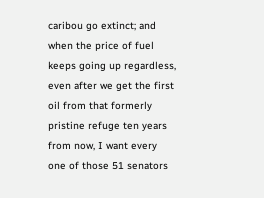caribou go extinct; and when the price of fuel keeps going up regardless, even after we get the first oil from that formerly pristine refuge ten years from now, I want every one of those 51 senators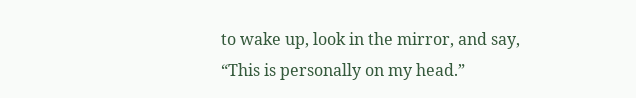to wake up, look in the mirror, and say, “This is personally on my head.”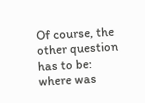Of course, the other question has to be: where was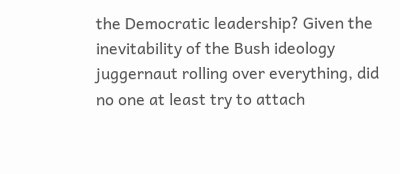the Democratic leadership? Given the inevitability of the Bush ideology juggernaut rolling over everything, did no one at least try to attach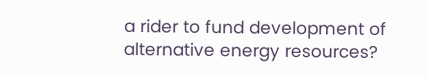a rider to fund development of alternative energy resources?